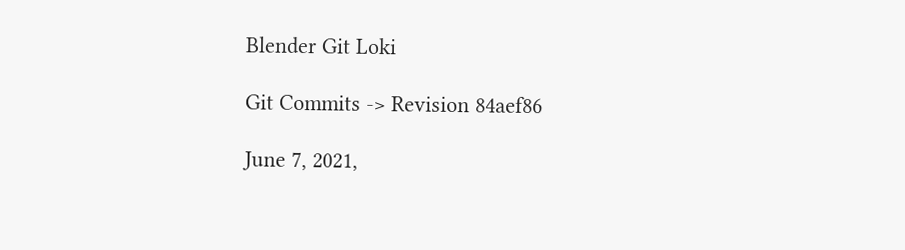Blender Git Loki

Git Commits -> Revision 84aef86

June 7, 2021,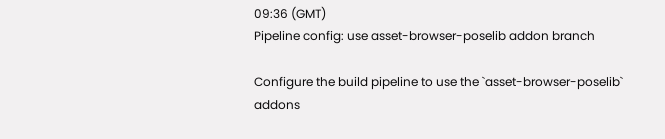09:36 (GMT)
Pipeline config: use asset-browser-poselib addon branch

Configure the build pipeline to use the `asset-browser-poselib` addons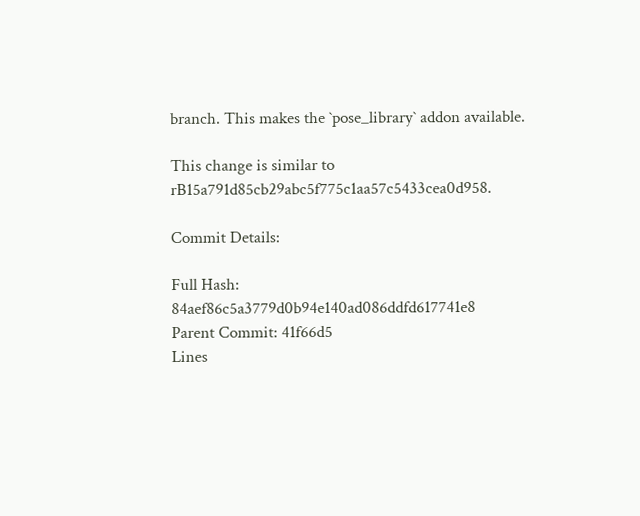branch. This makes the `pose_library` addon available.

This change is similar to rB15a791d85cb29abc5f775c1aa57c5433cea0d958.

Commit Details:

Full Hash: 84aef86c5a3779d0b94e140ad086ddfd617741e8
Parent Commit: 41f66d5
Lines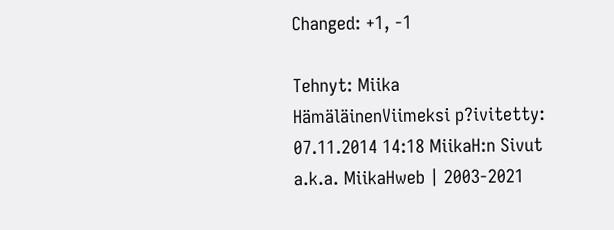Changed: +1, -1

Tehnyt: Miika HämäläinenViimeksi p?ivitetty: 07.11.2014 14:18 MiikaH:n Sivut a.k.a. MiikaHweb | 2003-2021